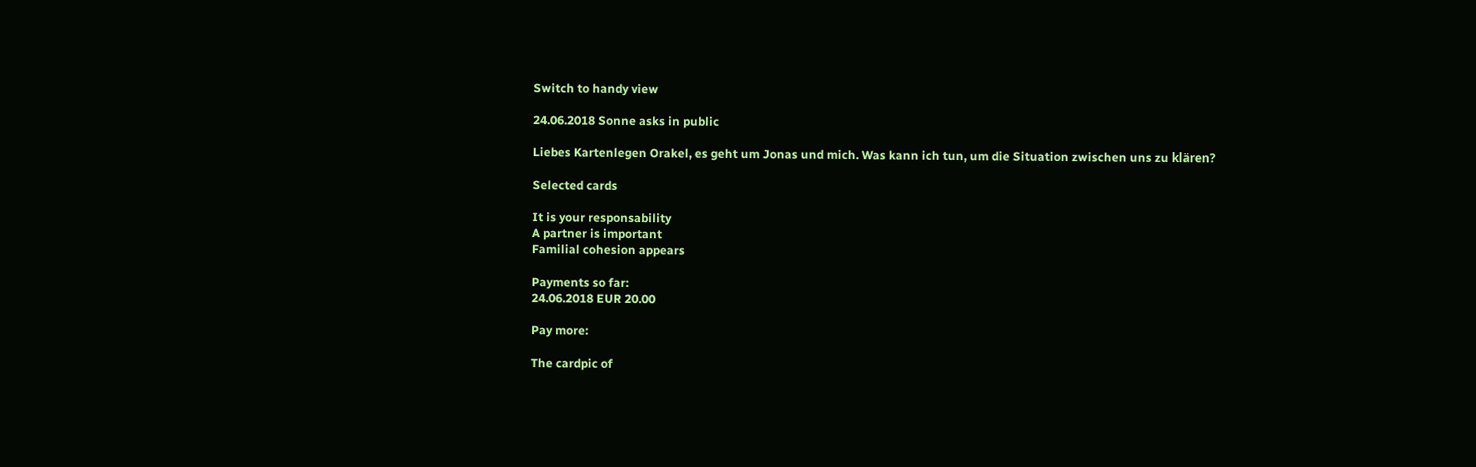Switch to handy view

24.06.2018 Sonne asks in public

Liebes Kartenlegen Orakel, es geht um Jonas und mich. Was kann ich tun, um die Situation zwischen uns zu klären?

Selected cards

It is your responsability
A partner is important
Familial cohesion appears

Payments so far:
24.06.2018 EUR 20.00

Pay more:

The cardpic of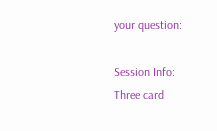your question:

Session Info:
Three card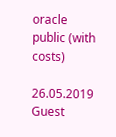oracle public (with costs)

26.05.2019 Guest